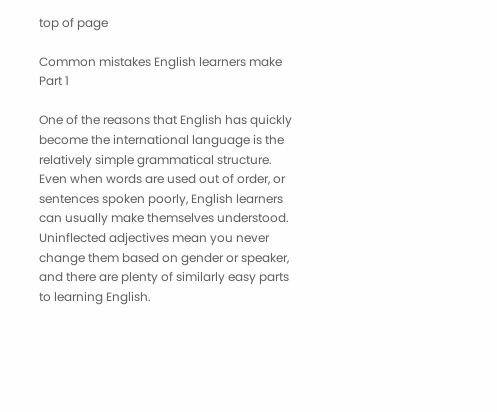top of page

Common mistakes English learners make Part 1

One of the reasons that English has quickly become the international language is the relatively simple grammatical structure. Even when words are used out of order, or sentences spoken poorly, English learners can usually make themselves understood. Uninflected adjectives mean you never change them based on gender or speaker, and there are plenty of similarly easy parts to learning English.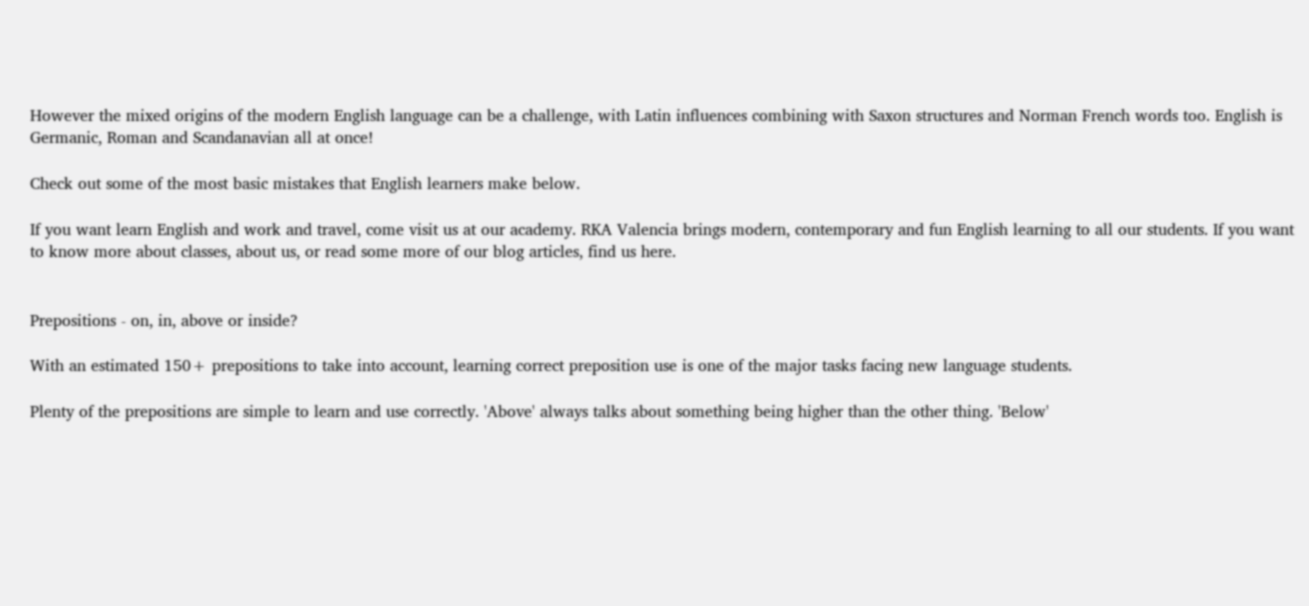However the mixed origins of the modern English language can be a challenge, with Latin influences combining with Saxon structures and Norman French words too. English is Germanic, Roman and Scandanavian all at once!

Check out some of the most basic mistakes that English learners make below.

If you want learn English and work and travel, come visit us at our academy. RKA Valencia brings modern, contemporary and fun English learning to all our students. If you want to know more about classes, about us, or read some more of our blog articles, find us here.


Prepositions - on, in, above or inside?

With an estimated 150+ prepositions to take into account, learning correct preposition use is one of the major tasks facing new language students.

Plenty of the prepositions are simple to learn and use correctly. 'Above' always talks about something being higher than the other thing. 'Below'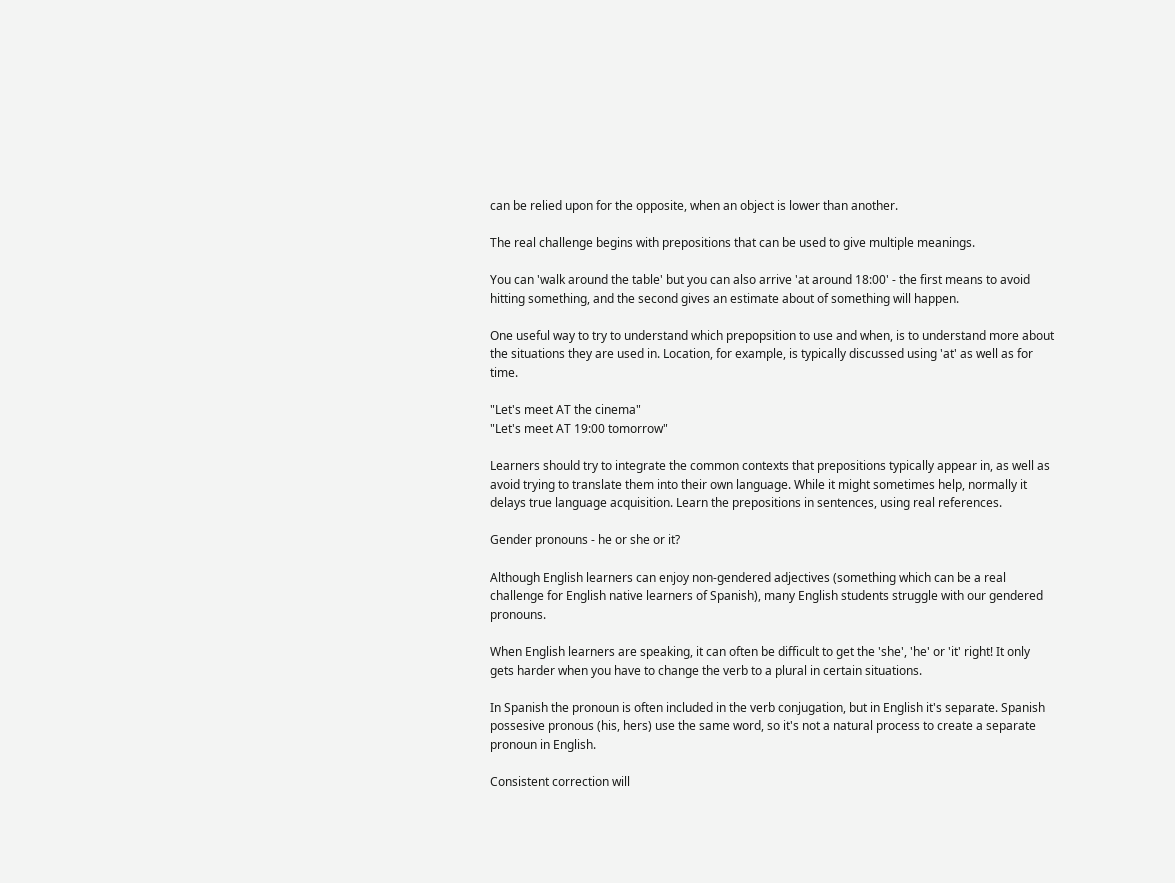can be relied upon for the opposite, when an object is lower than another.

The real challenge begins with prepositions that can be used to give multiple meanings.

You can 'walk around the table' but you can also arrive 'at around 18:00' - the first means to avoid hitting something, and the second gives an estimate about of something will happen.

One useful way to try to understand which prepopsition to use and when, is to understand more about the situations they are used in. Location, for example, is typically discussed using 'at' as well as for time.

"Let's meet AT the cinema"
"Let's meet AT 19:00 tomorrow"

Learners should try to integrate the common contexts that prepositions typically appear in, as well as avoid trying to translate them into their own language. While it might sometimes help, normally it delays true language acquisition. Learn the prepositions in sentences, using real references.

Gender pronouns - he or she or it?

Although English learners can enjoy non-gendered adjectives (something which can be a real challenge for English native learners of Spanish), many English students struggle with our gendered pronouns.

When English learners are speaking, it can often be difficult to get the 'she', 'he' or 'it' right! It only gets harder when you have to change the verb to a plural in certain situations.

In Spanish the pronoun is often included in the verb conjugation, but in English it's separate. Spanish possesive pronous (his, hers) use the same word, so it's not a natural process to create a separate pronoun in English.

Consistent correction will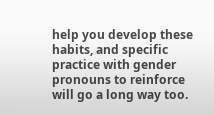help you develop these habits, and specific practice with gender pronouns to reinforce will go a long way too.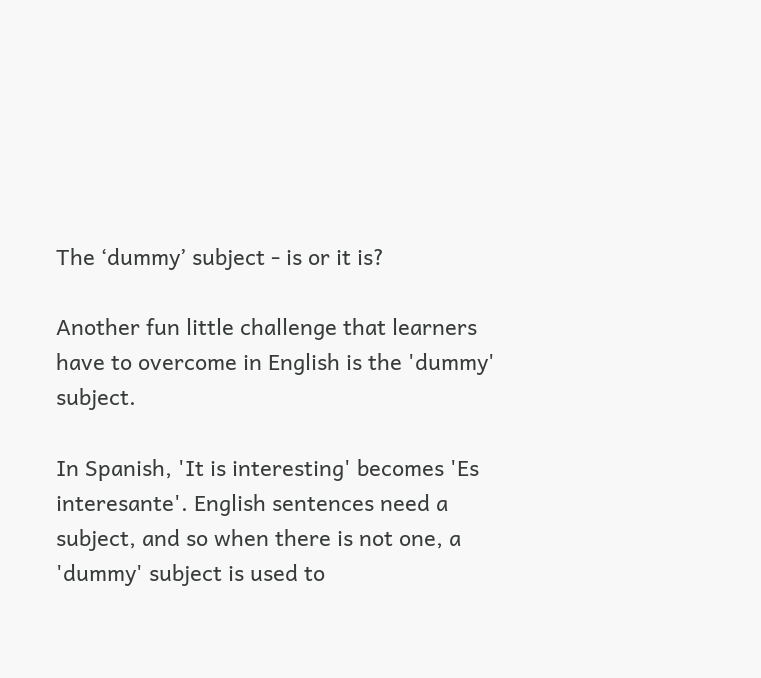The ‘dummy’ subject - is or it is?

Another fun little challenge that learners have to overcome in English is the 'dummy' subject.

In Spanish, 'It is interesting' becomes 'Es interesante'. English sentences need a subject, and so when there is not one, a 'dummy' subject is used to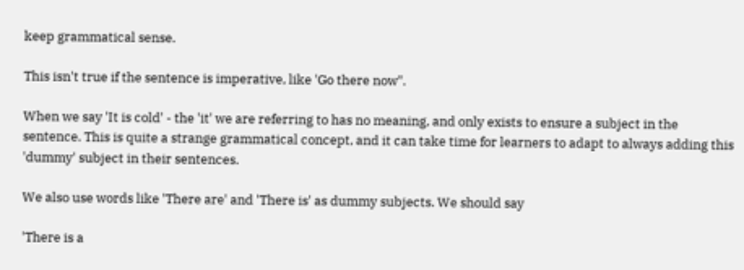keep grammatical sense.

This isn't true if the sentence is imperative, like 'Go there now".

When we say 'It is cold' - the 'it' we are referring to has no meaning, and only exists to ensure a subject in the sentence. This is quite a strange grammatical concept, and it can take time for learners to adapt to always adding this 'dummy' subject in their sentences.

We also use words like 'There are' and 'There is' as dummy subjects. We should say

'There is a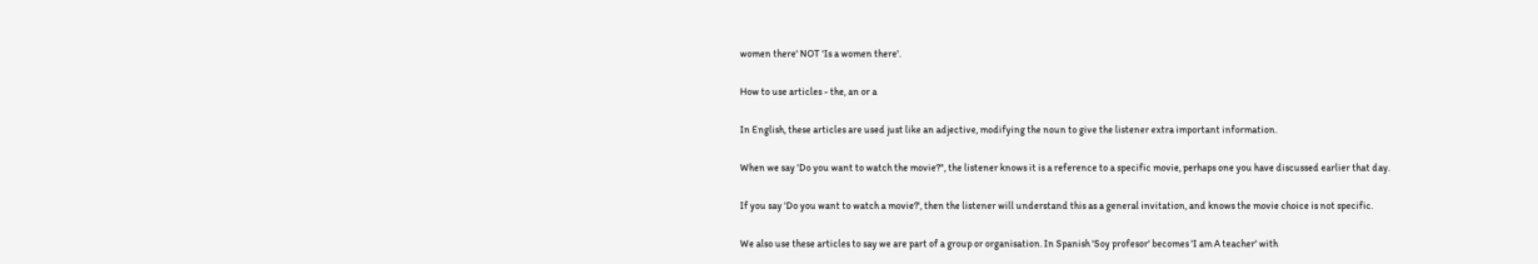women there' NOT 'Is a women there'.

How to use articles - the, an or a

In English, these articles are used just like an adjective, modifying the noun to give the listener extra important information.

When we say 'Do you want to watch the movie?", the listener knows it is a reference to a specific movie, perhaps one you have discussed earlier that day.

If you say 'Do you want to watch a movie?', then the listener will understand this as a general invitation, and knows the movie choice is not specific.

We also use these articles to say we are part of a group or organisation. In Spanish 'Soy profesor' becomes 'I am A teacher' with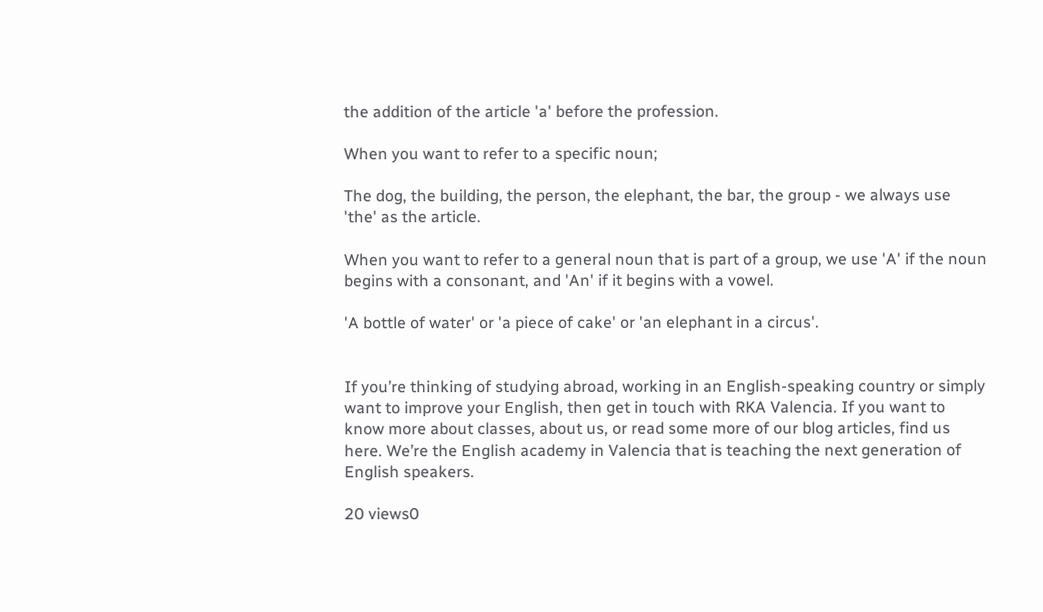the addition of the article 'a' before the profession.

When you want to refer to a specific noun;

The dog, the building, the person, the elephant, the bar, the group - we always use 'the' as the article.

When you want to refer to a general noun that is part of a group, we use 'A' if the noun begins with a consonant, and 'An' if it begins with a vowel.

'A bottle of water' or 'a piece of cake' or 'an elephant in a circus'.


If you’re thinking of studying abroad, working in an English-speaking country or simply want to improve your English, then get in touch with RKA Valencia. If you want to know more about classes, about us, or read some more of our blog articles, find us here. We’re the English academy in Valencia that is teaching the next generation of English speakers.

20 views0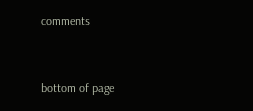comments


bottom of page